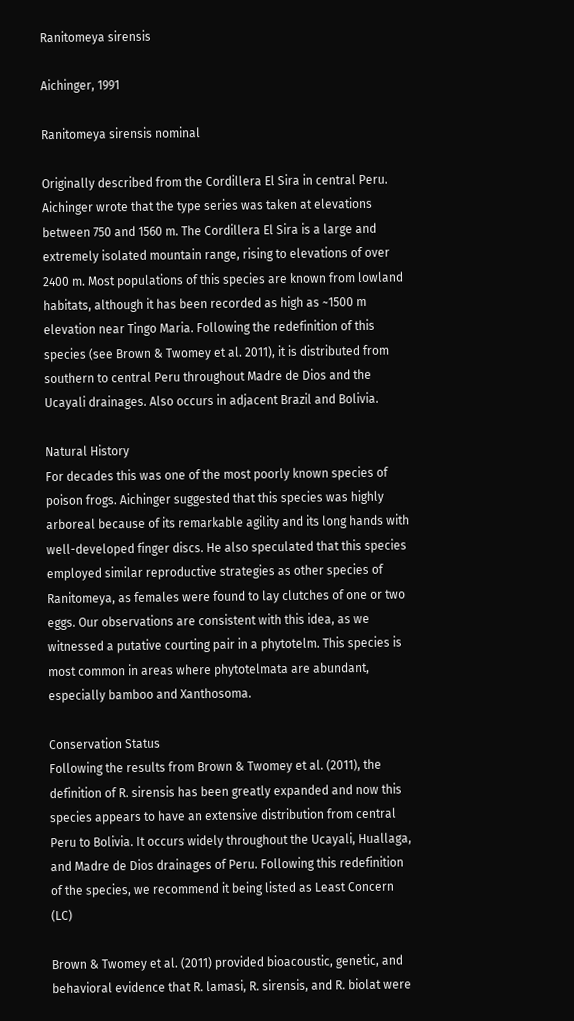Ranitomeya sirensis

Aichinger, 1991

Ranitomeya sirensis nominal

Originally described from the Cordillera El Sira in central Peru. Aichinger wrote that the type series was taken at elevations between 750 and 1560 m. The Cordillera El Sira is a large and extremely isolated mountain range, rising to elevations of over 2400 m. Most populations of this species are known from lowland habitats, although it has been recorded as high as ~1500 m elevation near Tingo Maria. Following the redefinition of this species (see Brown & Twomey et al. 2011), it is distributed from southern to central Peru throughout Madre de Dios and the Ucayali drainages. Also occurs in adjacent Brazil and Bolivia.

Natural History
For decades this was one of the most poorly known species of poison frogs. Aichinger suggested that this species was highly arboreal because of its remarkable agility and its long hands with well-developed finger discs. He also speculated that this species employed similar reproductive strategies as other species of Ranitomeya, as females were found to lay clutches of one or two eggs. Our observations are consistent with this idea, as we witnessed a putative courting pair in a phytotelm. This species is most common in areas where phytotelmata are abundant, especially bamboo and Xanthosoma.

Conservation Status
Following the results from Brown & Twomey et al. (2011), the definition of R. sirensis has been greatly expanded and now this species appears to have an extensive distribution from central Peru to Bolivia. It occurs widely throughout the Ucayali, Huallaga, and Madre de Dios drainages of Peru. Following this redefinition of the species, we recommend it being listed as Least Concern (LC)

Brown & Twomey et al. (2011) provided bioacoustic, genetic, and behavioral evidence that R. lamasi, R. sirensis, and R. biolat were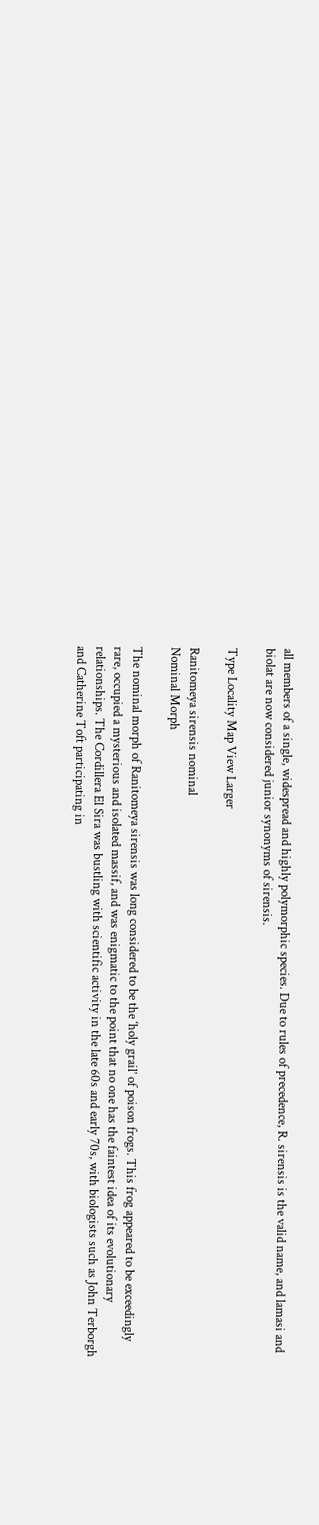all members of a single, widespread and highly polymorphic species. Due to rules of precedence, R. sirensis is the valid name, and lamasi and biolat are now considered junior synonyms of sirensis.

Type Locality Map View Larger

Ranitomeya sirensis nominal
Nominal Morph

The nominal morph of Ranitomeya sirensis was long considered to be the ‘holy grail’ of poison frogs. This frog appeared to be exceedingly rare, occupied a mysterious and isolated massif, and was enigmatic to the point that no one has the faintest idea of its evolutionary relationships. The Cordillera El Sira was bustling with scientific activity in the late 60s and early 70s, with biologists such as John Terborgh and Catherine Toft participating in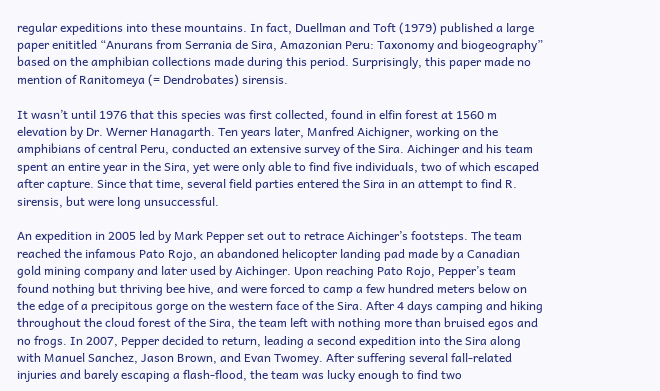regular expeditions into these mountains. In fact, Duellman and Toft (1979) published a large paper enititled “Anurans from Serrania de Sira, Amazonian Peru: Taxonomy and biogeography” based on the amphibian collections made during this period. Surprisingly, this paper made no mention of Ranitomeya (= Dendrobates) sirensis.

It wasn’t until 1976 that this species was first collected, found in elfin forest at 1560 m elevation by Dr. Werner Hanagarth. Ten years later, Manfred Aichigner, working on the amphibians of central Peru, conducted an extensive survey of the Sira. Aichinger and his team spent an entire year in the Sira, yet were only able to find five individuals, two of which escaped after capture. Since that time, several field parties entered the Sira in an attempt to find R. sirensis, but were long unsuccessful.

An expedition in 2005 led by Mark Pepper set out to retrace Aichinger’s footsteps. The team reached the infamous Pato Rojo, an abandoned helicopter landing pad made by a Canadian gold mining company and later used by Aichinger. Upon reaching Pato Rojo, Pepper’s team found nothing but thriving bee hive, and were forced to camp a few hundred meters below on the edge of a precipitous gorge on the western face of the Sira. After 4 days camping and hiking throughout the cloud forest of the Sira, the team left with nothing more than bruised egos and no frogs. In 2007, Pepper decided to return, leading a second expedition into the Sira along with Manuel Sanchez, Jason Brown, and Evan Twomey. After suffering several fall-related injuries and barely escaping a flash-flood, the team was lucky enough to find two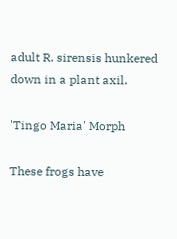adult R. sirensis hunkered down in a plant axil.

'Tingo Maria' Morph

These frogs have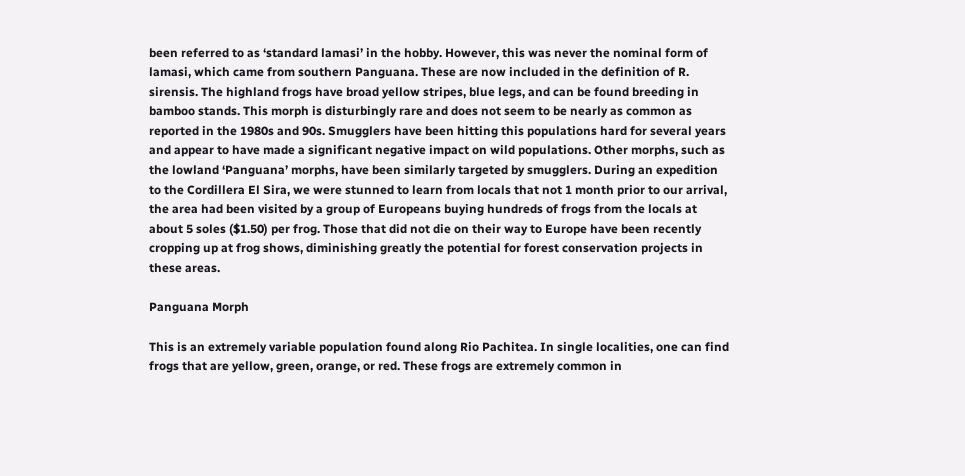been referred to as ‘standard lamasi’ in the hobby. However, this was never the nominal form of lamasi, which came from southern Panguana. These are now included in the definition of R. sirensis. The highland frogs have broad yellow stripes, blue legs, and can be found breeding in bamboo stands. This morph is disturbingly rare and does not seem to be nearly as common as reported in the 1980s and 90s. Smugglers have been hitting this populations hard for several years and appear to have made a significant negative impact on wild populations. Other morphs, such as the lowland ‘Panguana’ morphs, have been similarly targeted by smugglers. During an expedition to the Cordillera El Sira, we were stunned to learn from locals that not 1 month prior to our arrival, the area had been visited by a group of Europeans buying hundreds of frogs from the locals at about 5 soles ($1.50) per frog. Those that did not die on their way to Europe have been recently cropping up at frog shows, diminishing greatly the potential for forest conservation projects in these areas.

Panguana Morph

This is an extremely variable population found along Rio Pachitea. In single localities, one can find frogs that are yellow, green, orange, or red. These frogs are extremely common in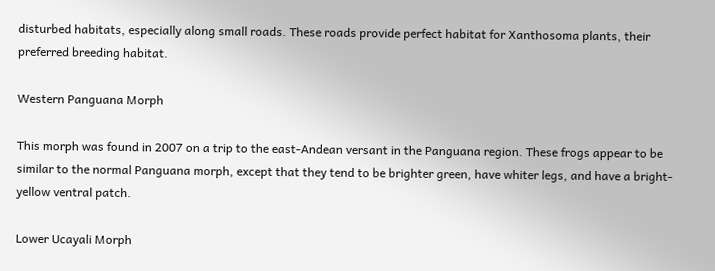disturbed habitats, especially along small roads. These roads provide perfect habitat for Xanthosoma plants, their preferred breeding habitat.

Western Panguana Morph

This morph was found in 2007 on a trip to the east-Andean versant in the Panguana region. These frogs appear to be similar to the normal Panguana morph, except that they tend to be brighter green, have whiter legs, and have a bright-yellow ventral patch.

Lower Ucayali Morph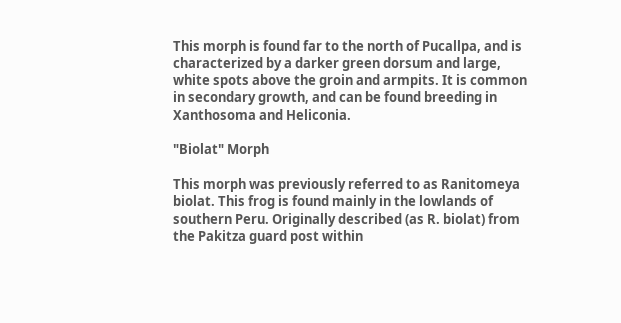This morph is found far to the north of Pucallpa, and is characterized by a darker green dorsum and large, white spots above the groin and armpits. It is common in secondary growth, and can be found breeding in Xanthosoma and Heliconia.

"Biolat" Morph

This morph was previously referred to as Ranitomeya biolat. This frog is found mainly in the lowlands of southern Peru. Originally described (as R. biolat) from the Pakitza guard post within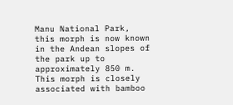Manu National Park, this morph is now known in the Andean slopes of the park up to approximately 850 m. This morph is closely associated with bamboo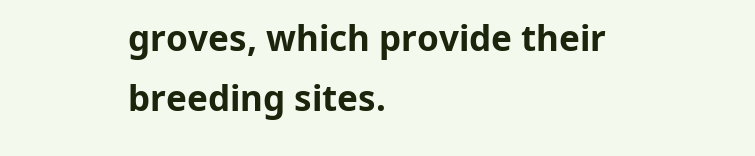groves, which provide their breeding sites.